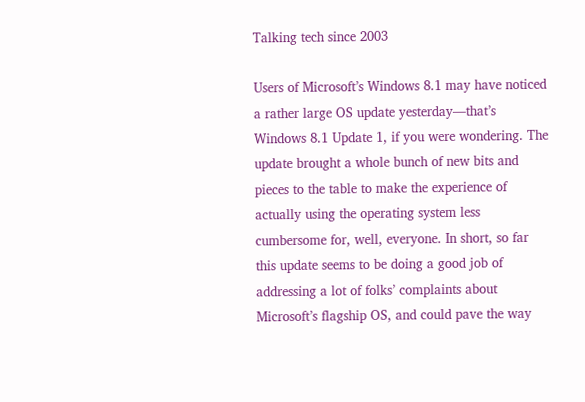Talking tech since 2003

Users of Microsoft’s Windows 8.1 may have noticed a rather large OS update yesterday—that’s Windows 8.1 Update 1, if you were wondering. The update brought a whole bunch of new bits and pieces to the table to make the experience of actually using the operating system less cumbersome for, well, everyone. In short, so far this update seems to be doing a good job of addressing a lot of folks’ complaints about Microsoft’s flagship OS, and could pave the way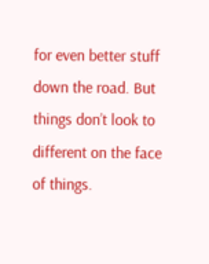for even better stuff down the road. But things don’t look to different on the face of things.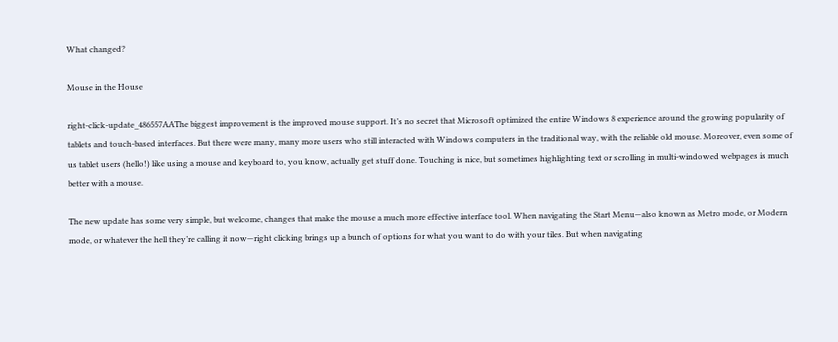What changed?

Mouse in the House

right-click-update_486557AAThe biggest improvement is the improved mouse support. It’s no secret that Microsoft optimized the entire Windows 8 experience around the growing popularity of tablets and touch-based interfaces. But there were many, many more users who still interacted with Windows computers in the traditional way, with the reliable old mouse. Moreover, even some of us tablet users (hello!) like using a mouse and keyboard to, you know, actually get stuff done. Touching is nice, but sometimes highlighting text or scrolling in multi-windowed webpages is much better with a mouse.

The new update has some very simple, but welcome, changes that make the mouse a much more effective interface tool. When navigating the Start Menu—also known as Metro mode, or Modern mode, or whatever the hell they’re calling it now—right clicking brings up a bunch of options for what you want to do with your tiles. But when navigating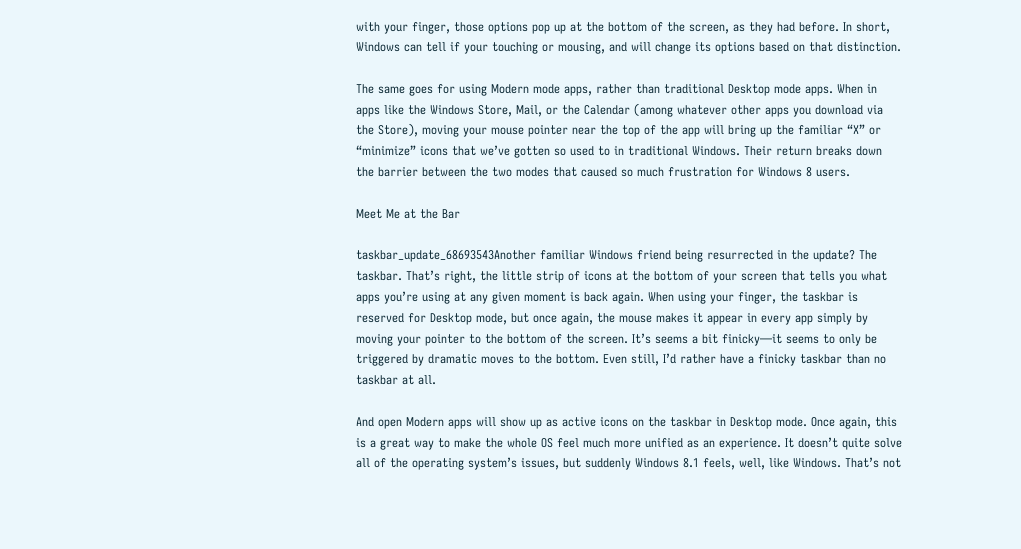with your finger, those options pop up at the bottom of the screen, as they had before. In short, Windows can tell if your touching or mousing, and will change its options based on that distinction.

The same goes for using Modern mode apps, rather than traditional Desktop mode apps. When in apps like the Windows Store, Mail, or the Calendar (among whatever other apps you download via the Store), moving your mouse pointer near the top of the app will bring up the familiar “X” or “minimize” icons that we’ve gotten so used to in traditional Windows. Their return breaks down the barrier between the two modes that caused so much frustration for Windows 8 users.

Meet Me at the Bar

taskbar_update_68693543Another familiar Windows friend being resurrected in the update? The taskbar. That’s right, the little strip of icons at the bottom of your screen that tells you what apps you’re using at any given moment is back again. When using your finger, the taskbar is reserved for Desktop mode, but once again, the mouse makes it appear in every app simply by moving your pointer to the bottom of the screen. It’s seems a bit finicky—it seems to only be triggered by dramatic moves to the bottom. Even still, I’d rather have a finicky taskbar than no taskbar at all.

And open Modern apps will show up as active icons on the taskbar in Desktop mode. Once again, this is a great way to make the whole OS feel much more unified as an experience. It doesn’t quite solve all of the operating system’s issues, but suddenly Windows 8.1 feels, well, like Windows. That’s not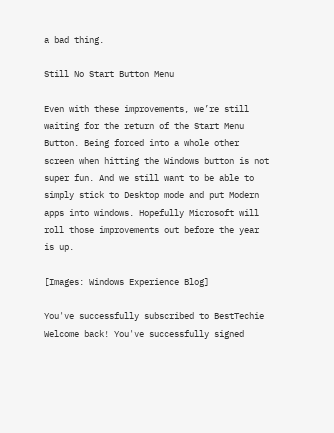a bad thing.

Still No Start Button Menu

Even with these improvements, we’re still waiting for the return of the Start Menu Button. Being forced into a whole other screen when hitting the Windows button is not super fun. And we still want to be able to simply stick to Desktop mode and put Modern apps into windows. Hopefully Microsoft will roll those improvements out before the year is up.

[Images: Windows Experience Blog]

You've successfully subscribed to BestTechie
Welcome back! You've successfully signed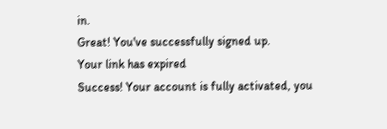in.
Great! You've successfully signed up.
Your link has expired
Success! Your account is fully activated, you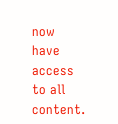now have access to all content.